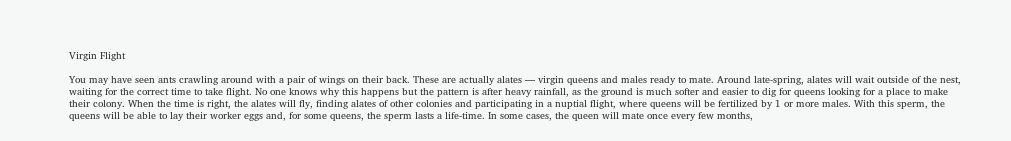Virgin Flight

You may have seen ants crawling around with a pair of wings on their back. These are actually alates — virgin queens and males ready to mate. Around late-spring, alates will wait outside of the nest, waiting for the correct time to take flight. No one knows why this happens but the pattern is after heavy rainfall, as the ground is much softer and easier to dig for queens looking for a place to make their colony. When the time is right, the alates will fly, finding alates of other colonies and participating in a nuptial flight, where queens will be fertilized by 1 or more males. With this sperm, the queens will be able to lay their worker eggs and, for some queens, the sperm lasts a life-time. In some cases, the queen will mate once every few months,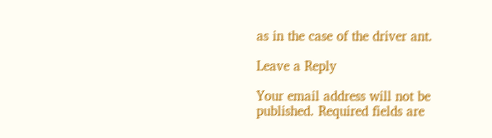as in the case of the driver ant.

Leave a Reply

Your email address will not be published. Required fields are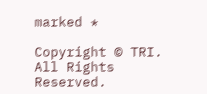marked *

Copyright © TRI. All Rights Reserved.